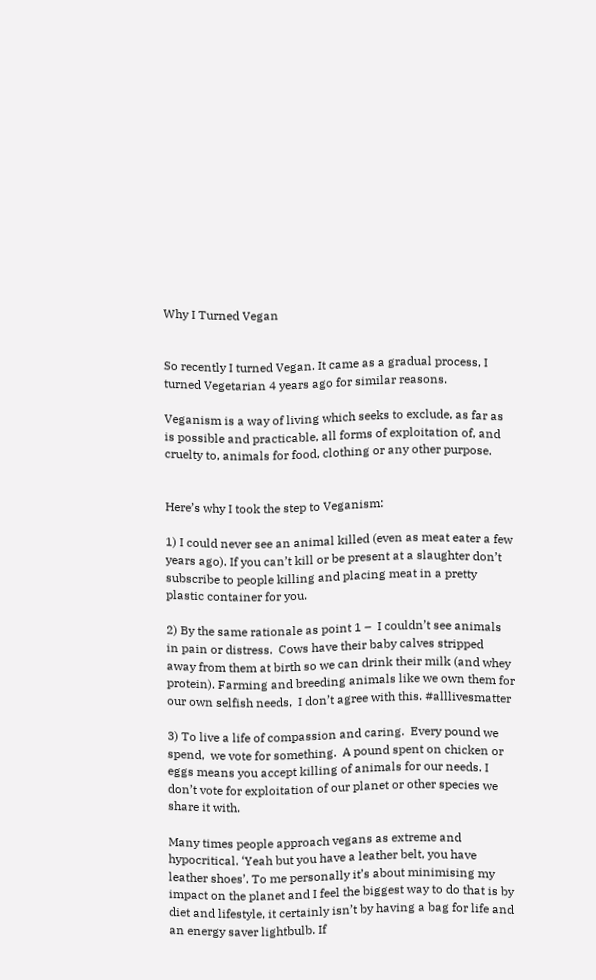Why I Turned Vegan


So recently I turned Vegan. It came as a gradual process, I turned Vegetarian 4 years ago for similar reasons.

Veganism is a way of living which seeks to exclude, as far as is possible and practicable, all forms of exploitation of, and cruelty to, animals for food, clothing or any other purpose.


Here’s why I took the step to Veganism:

1) I could never see an animal killed (even as meat eater a few years ago). If you can’t kill or be present at a slaughter don’t subscribe to people killing and placing meat in a pretty plastic container for you.

2) By the same rationale as point 1 –  I couldn’t see animals in pain or distress.  Cows have their baby calves stripped away from them at birth so we can drink their milk (and whey protein). Farming and breeding animals like we own them for our own selfish needs,  I don’t agree with this. #alllivesmatter

3) To live a life of compassion and caring.  Every pound we spend,  we vote for something.  A pound spent on chicken or eggs means you accept killing of animals for our needs. I don’t vote for exploitation of our planet or other species we share it with.

Many times people approach vegans as extreme and hypocritical. ‘Yeah but you have a leather belt, you have leather shoes’. To me personally it’s about minimising my impact on the planet and I feel the biggest way to do that is by diet and lifestyle, it certainly isn’t by having a bag for life and an energy saver lightbulb. If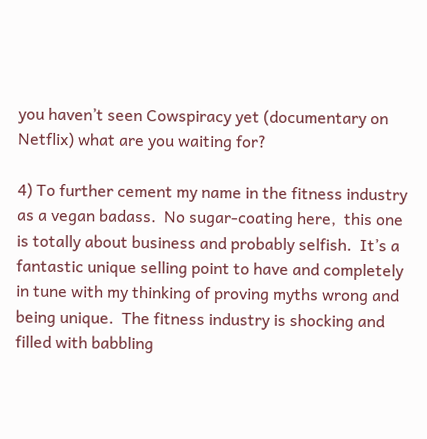you haven’t seen Cowspiracy yet (documentary on Netflix) what are you waiting for?

4) To further cement my name in the fitness industry as a vegan badass.  No sugar-coating here,  this one is totally about business and probably selfish.  It’s a fantastic unique selling point to have and completely in tune with my thinking of proving myths wrong and being unique.  The fitness industry is shocking and filled with babbling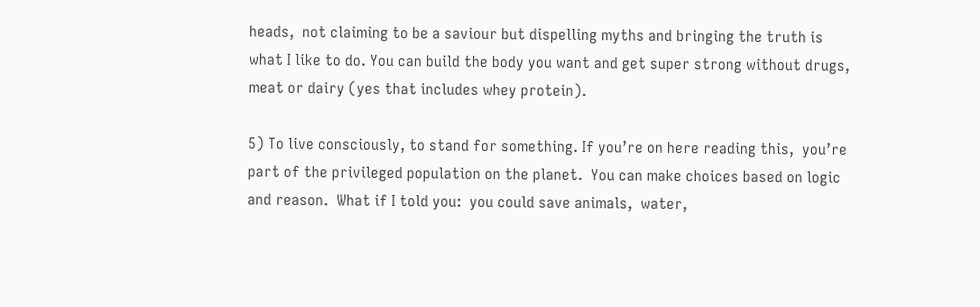heads,  not claiming to be a saviour but dispelling myths and bringing the truth is what I like to do. You can build the body you want and get super strong without drugs,  meat or dairy (yes that includes whey protein).

5) To live consciously, to stand for something. If you’re on here reading this,  you’re part of the privileged population on the planet.  You can make choices based on logic and reason.  What if I told you:  you could save animals,  water,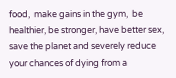food,  make gains in the gym,  be healthier, be stronger, have better sex,  save the planet and severely reduce your chances of dying from a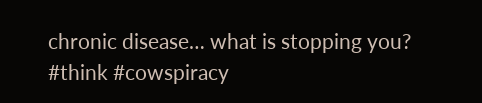chronic disease… what is stopping you? #think #cowspiracy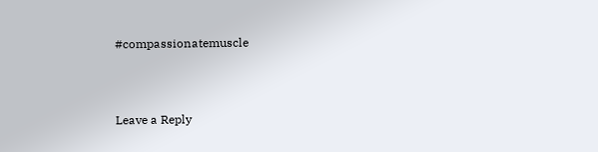#compassionatemuscle



Leave a Reply